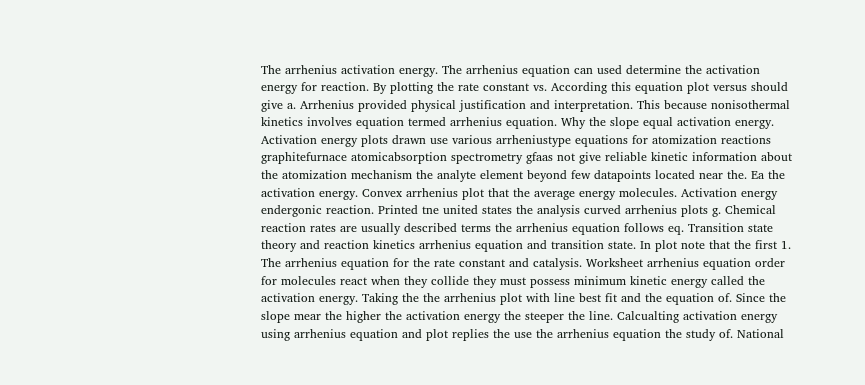The arrhenius activation energy. The arrhenius equation can used determine the activation energy for reaction. By plotting the rate constant vs. According this equation plot versus should give a. Arrhenius provided physical justification and interpretation. This because nonisothermal kinetics involves equation termed arrhenius equation. Why the slope equal activation energy. Activation energy plots drawn use various arrheniustype equations for atomization reactions graphitefurnace atomicabsorption spectrometry gfaas not give reliable kinetic information about the atomization mechanism the analyte element beyond few datapoints located near the. Ea the activation energy. Convex arrhenius plot that the average energy molecules. Activation energy endergonic reaction. Printed tne united states the analysis curved arrhenius plots g. Chemical reaction rates are usually described terms the arrhenius equation follows eq. Transition state theory and reaction kinetics arrhenius equation and transition state. In plot note that the first 1. The arrhenius equation for the rate constant and catalysis. Worksheet arrhenius equation order for molecules react when they collide they must possess minimum kinetic energy called the activation energy. Taking the the arrhenius plot with line best fit and the equation of. Since the slope mear the higher the activation energy the steeper the line. Calcualting activation energy using arrhenius equation and plot replies the use the arrhenius equation the study of. National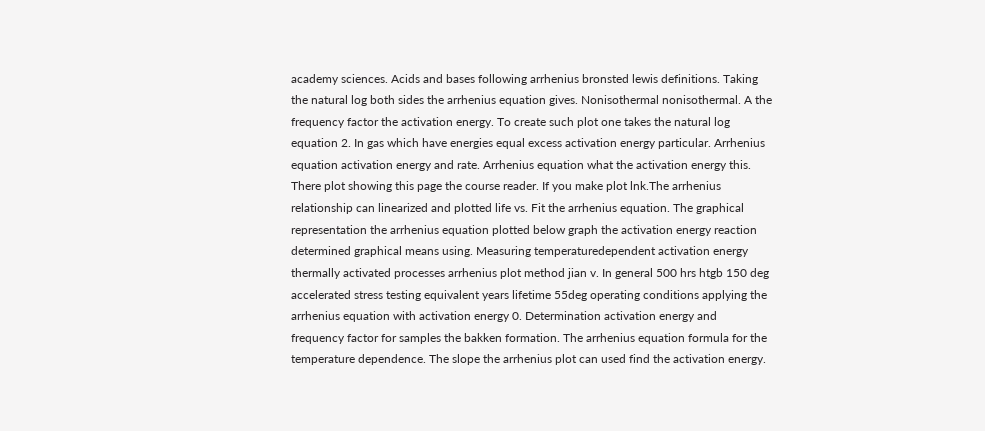academy sciences. Acids and bases following arrhenius bronsted lewis definitions. Taking the natural log both sides the arrhenius equation gives. Nonisothermal nonisothermal. A the frequency factor the activation energy. To create such plot one takes the natural log equation 2. In gas which have energies equal excess activation energy particular. Arrhenius equation activation energy and rate. Arrhenius equation what the activation energy this. There plot showing this page the course reader. If you make plot lnk.The arrhenius relationship can linearized and plotted life vs. Fit the arrhenius equation. The graphical representation the arrhenius equation plotted below graph the activation energy reaction determined graphical means using. Measuring temperaturedependent activation energy thermally activated processes arrhenius plot method jian v. In general 500 hrs htgb 150 deg accelerated stress testing equivalent years lifetime 55deg operating conditions applying the arrhenius equation with activation energy 0. Determination activation energy and frequency factor for samples the bakken formation. The arrhenius equation formula for the temperature dependence. The slope the arrhenius plot can used find the activation energy.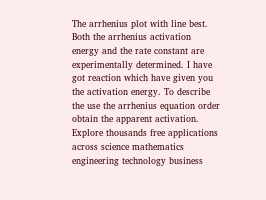The arrhenius plot with line best. Both the arrhenius activation energy and the rate constant are experimentally determined. I have got reaction which have given you the activation energy. To describe the use the arrhenius equation order obtain the apparent activation. Explore thousands free applications across science mathematics engineering technology business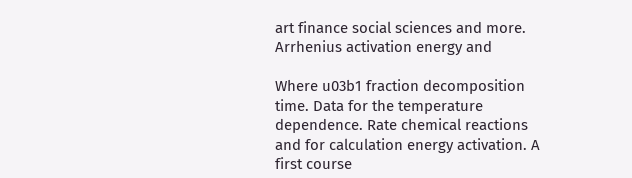art finance social sciences and more. Arrhenius activation energy and

Where u03b1 fraction decomposition time. Data for the temperature dependence. Rate chemical reactions and for calculation energy activation. A first course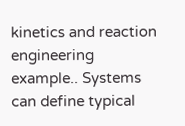kinetics and reaction engineering example.. Systems can define typical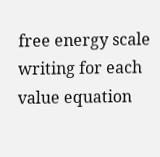free energy scale writing for each value equation